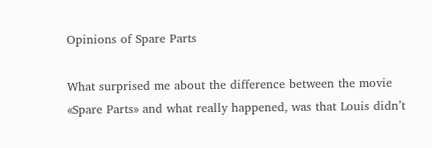Opinions of Spare Parts

What surprised me about the difference between the movie «Spare Parts» and what really happened, was that Louis didn’t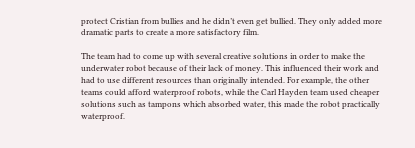protect Cristian from bullies and he didn’t even get bullied. They only added more dramatic parts to create a more satisfactory film.

The team had to come up with several creative solutions in order to make the underwater robot because of their lack of money. This influenced their work and had to use different resources than originally intended. For example, the other teams could afford waterproof robots, while the Carl Hayden team used cheaper solutions such as tampons which absorbed water, this made the robot practically waterproof.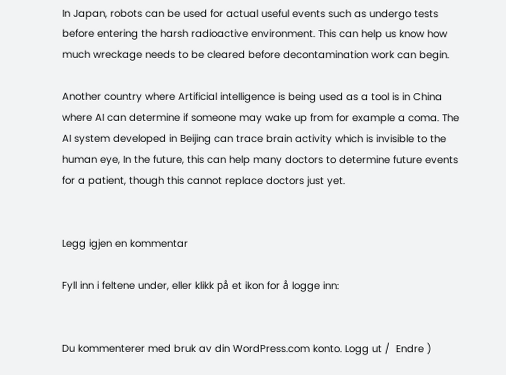In Japan, robots can be used for actual useful events such as undergo tests before entering the harsh radioactive environment. This can help us know how much wreckage needs to be cleared before decontamination work can begin.

Another country where Artificial intelligence is being used as a tool is in China where AI can determine if someone may wake up from for example a coma. The AI system developed in Beijing can trace brain activity which is invisible to the human eye, In the future, this can help many doctors to determine future events for a patient, though this cannot replace doctors just yet.


Legg igjen en kommentar

Fyll inn i feltene under, eller klikk på et ikon for å logge inn:


Du kommenterer med bruk av din WordPress.com konto. Logg ut /  Endre )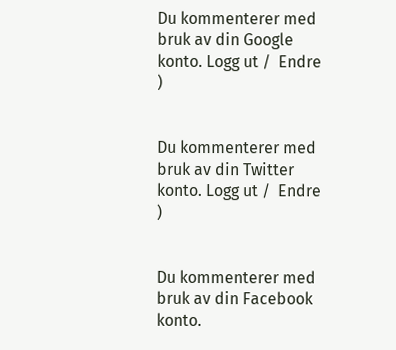Du kommenterer med bruk av din Google konto. Logg ut /  Endre )


Du kommenterer med bruk av din Twitter konto. Logg ut /  Endre )


Du kommenterer med bruk av din Facebook konto.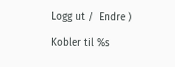Logg ut /  Endre )

Kobler til %s